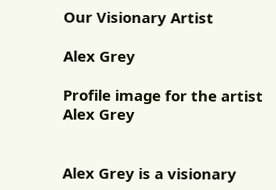Our Visionary Artist

Alex Grey

Profile image for the artist Alex Grey


Alex Grey is a visionary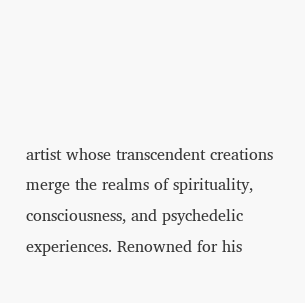artist whose transcendent creations merge the realms of spirituality, consciousness, and psychedelic experiences. Renowned for his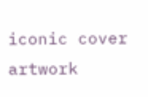iconic cover artwork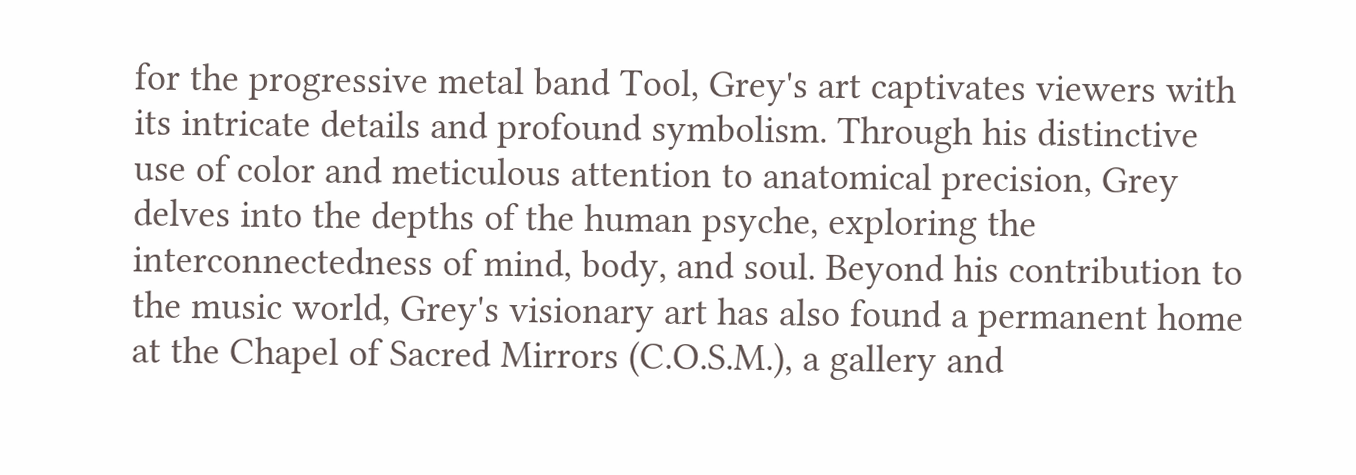for the progressive metal band Tool, Grey's art captivates viewers with its intricate details and profound symbolism. Through his distinctive use of color and meticulous attention to anatomical precision, Grey delves into the depths of the human psyche, exploring the interconnectedness of mind, body, and soul. Beyond his contribution to the music world, Grey's visionary art has also found a permanent home at the Chapel of Sacred Mirrors (C.O.S.M.), a gallery and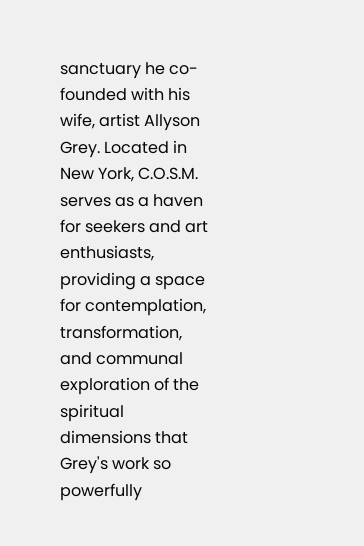sanctuary he co-founded with his wife, artist Allyson Grey. Located in New York, C.O.S.M. serves as a haven for seekers and art enthusiasts, providing a space for contemplation, transformation, and communal exploration of the spiritual dimensions that Grey's work so powerfully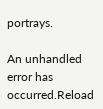portrays.

An unhandled error has occurred.Reload